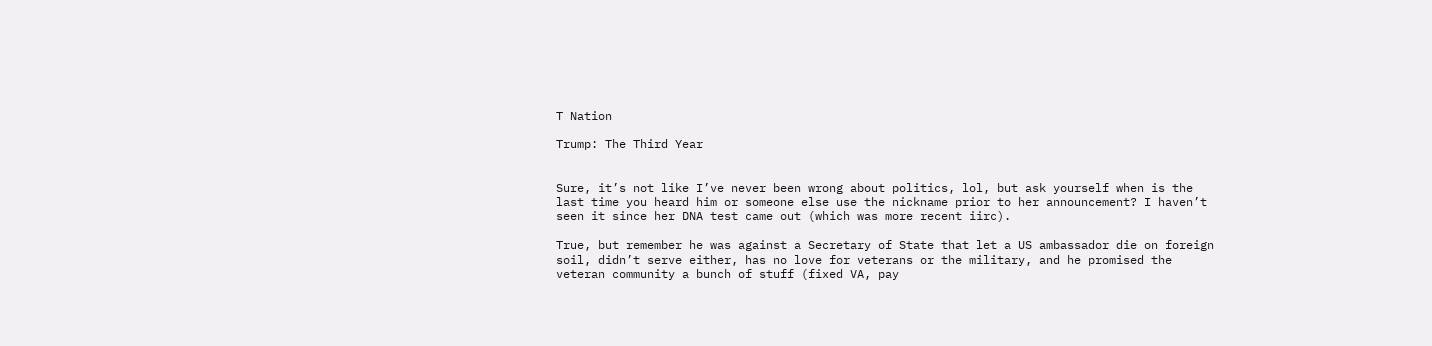T Nation

Trump: The Third Year


Sure, it’s not like I’ve never been wrong about politics, lol, but ask yourself when is the last time you heard him or someone else use the nickname prior to her announcement? I haven’t seen it since her DNA test came out (which was more recent iirc).

True, but remember he was against a Secretary of State that let a US ambassador die on foreign soil, didn’t serve either, has no love for veterans or the military, and he promised the veteran community a bunch of stuff (fixed VA, pay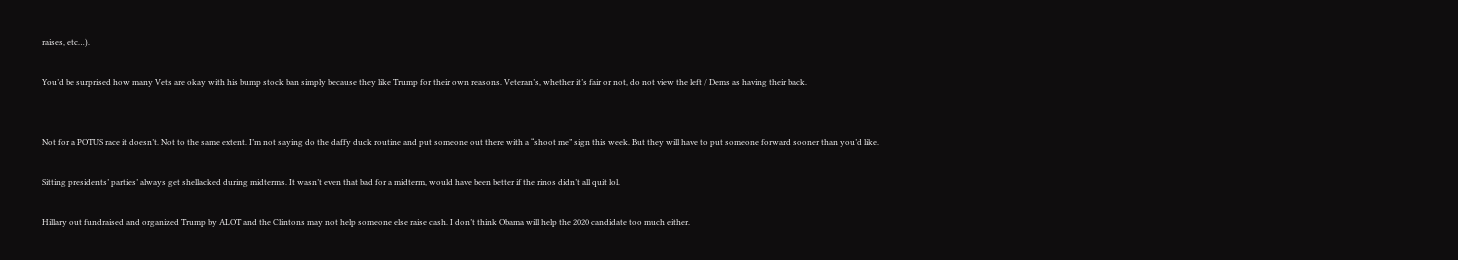raises, etc…).

You’d be surprised how many Vets are okay with his bump stock ban simply because they like Trump for their own reasons. Veteran’s, whether it’s fair or not, do not view the left / Dems as having their back.


Not for a POTUS race it doesn’t. Not to the same extent. I’m not saying do the daffy duck routine and put someone out there with a “shoot me” sign this week. But they will have to put someone forward sooner than you’d like.

Sitting presidents’ parties’ always get shellacked during midterms. It wasn’t even that bad for a midterm, would have been better if the rinos didn’t all quit lol.

Hillary out fundraised and organized Trump by ALOT and the Clintons may not help someone else raise cash. I don’t think Obama will help the 2020 candidate too much either.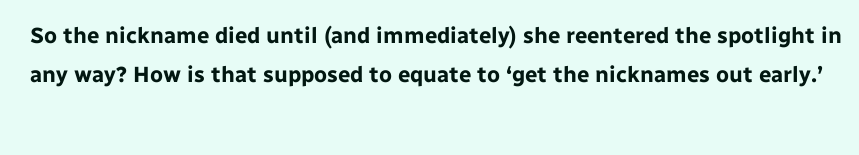So the nickname died until (and immediately) she reentered the spotlight in any way? How is that supposed to equate to ‘get the nicknames out early.’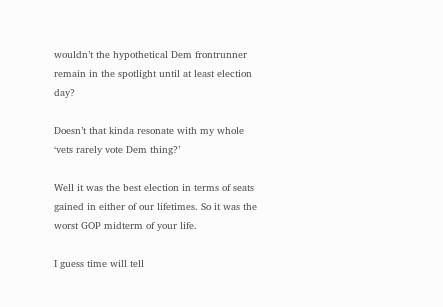wouldn’t the hypothetical Dem frontrunner remain in the spotlight until at least election day?

Doesn’t that kinda resonate with my whole ‘vets rarely vote Dem thing?’

Well it was the best election in terms of seats gained in either of our lifetimes. So it was the worst GOP midterm of your life.

I guess time will tell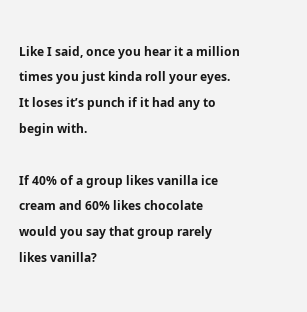Like I said, once you hear it a million times you just kinda roll your eyes. It loses it’s punch if it had any to begin with.

If 40% of a group likes vanilla ice cream and 60% likes chocolate would you say that group rarely likes vanilla?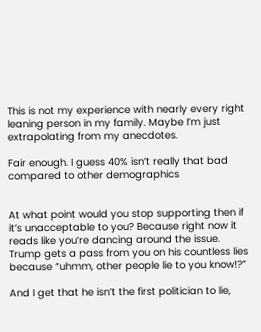This is not my experience with nearly every right leaning person in my family. Maybe I’m just extrapolating from my anecdotes.

Fair enough. I guess 40% isn’t really that bad compared to other demographics


At what point would you stop supporting then if it’s unacceptable to you? Because right now it reads like you’re dancing around the issue. Trump gets a pass from you on his countless lies because “uhmm, other people lie to you know!?”

And I get that he isn’t the first politician to lie,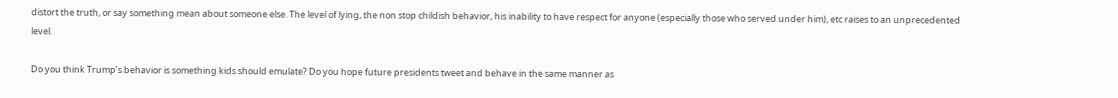distort the truth, or say something mean about someone else. The level of lying, the non stop childish behavior, his inability to have respect for anyone (especially those who served under him), etc raises to an unprecedented level.

Do you think Trump’s behavior is something kids should emulate? Do you hope future presidents tweet and behave in the same manner as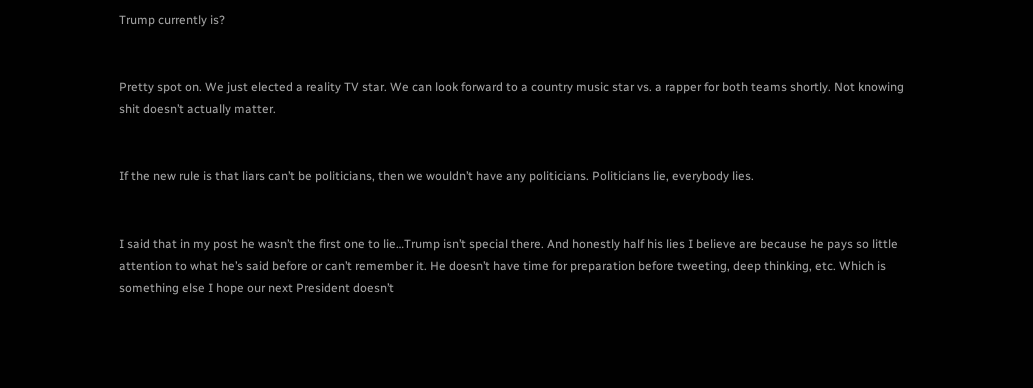Trump currently is?


Pretty spot on. We just elected a reality TV star. We can look forward to a country music star vs. a rapper for both teams shortly. Not knowing shit doesn’t actually matter.


If the new rule is that liars can’t be politicians, then we wouldn’t have any politicians. Politicians lie, everybody lies.


I said that in my post he wasn’t the first one to lie…Trump isn’t special there. And honestly half his lies I believe are because he pays so little attention to what he’s said before or can’t remember it. He doesn’t have time for preparation before tweeting, deep thinking, etc. Which is something else I hope our next President doesn’t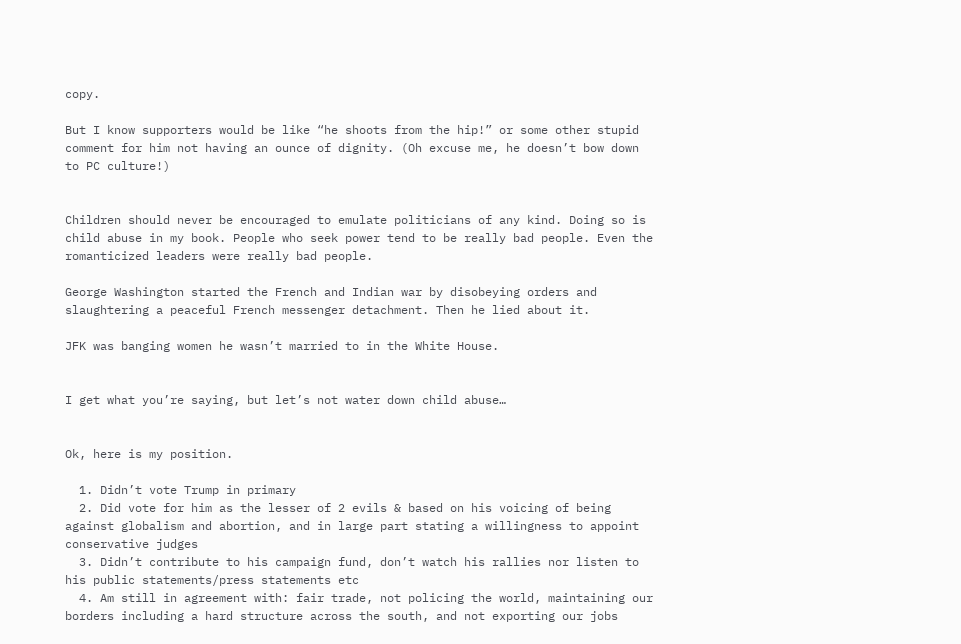copy.

But I know supporters would be like “he shoots from the hip!” or some other stupid comment for him not having an ounce of dignity. (Oh excuse me, he doesn’t bow down to PC culture!)


Children should never be encouraged to emulate politicians of any kind. Doing so is child abuse in my book. People who seek power tend to be really bad people. Even the romanticized leaders were really bad people.

George Washington started the French and Indian war by disobeying orders and slaughtering a peaceful French messenger detachment. Then he lied about it.

JFK was banging women he wasn’t married to in the White House.


I get what you’re saying, but let’s not water down child abuse…


Ok, here is my position.

  1. Didn’t vote Trump in primary
  2. Did vote for him as the lesser of 2 evils & based on his voicing of being against globalism and abortion, and in large part stating a willingness to appoint conservative judges
  3. Didn’t contribute to his campaign fund, don’t watch his rallies nor listen to his public statements/press statements etc
  4. Am still in agreement with: fair trade, not policing the world, maintaining our borders including a hard structure across the south, and not exporting our jobs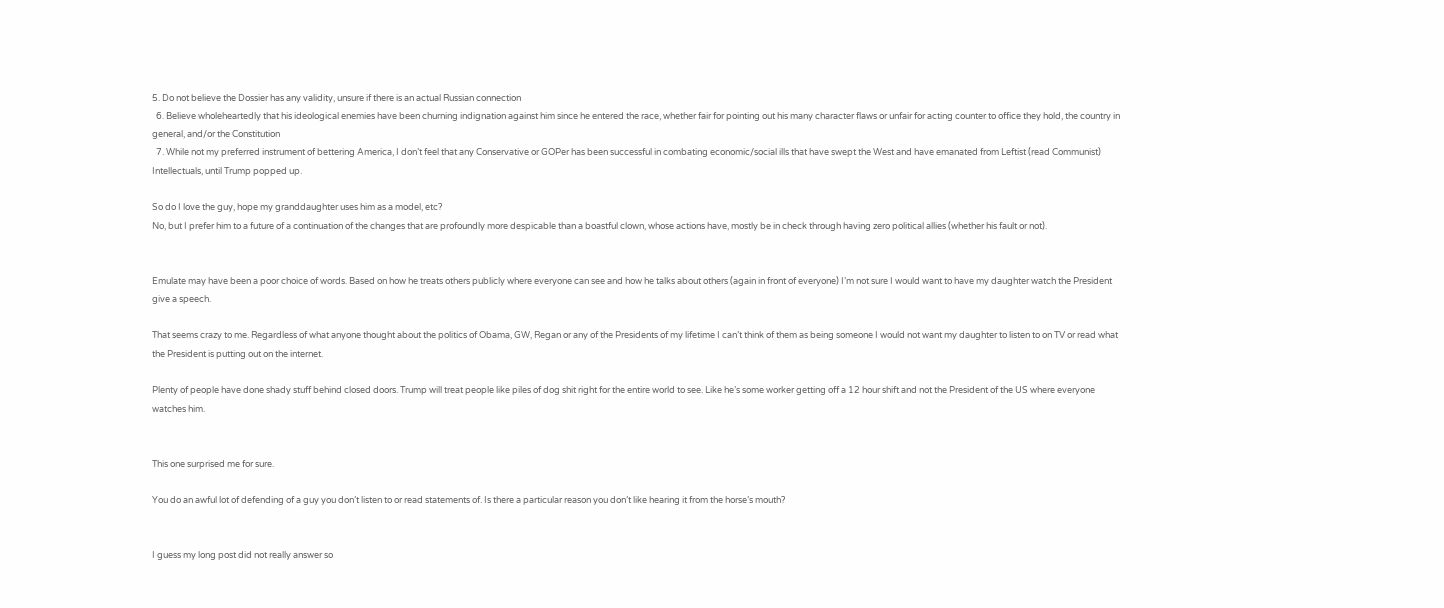5. Do not believe the Dossier has any validity, unsure if there is an actual Russian connection
  6. Believe wholeheartedly that his ideological enemies have been churning indignation against him since he entered the race, whether fair for pointing out his many character flaws or unfair for acting counter to office they hold, the country in general, and/or the Constitution
  7. While not my preferred instrument of bettering America, I don’t feel that any Conservative or GOPer has been successful in combating economic/social ills that have swept the West and have emanated from Leftist (read Communist) Intellectuals, until Trump popped up.

So do I love the guy, hope my granddaughter uses him as a model, etc?
No, but I prefer him to a future of a continuation of the changes that are profoundly more despicable than a boastful clown, whose actions have, mostly be in check through having zero political allies (whether his fault or not).


Emulate may have been a poor choice of words. Based on how he treats others publicly where everyone can see and how he talks about others (again in front of everyone) I’m not sure I would want to have my daughter watch the President give a speech.

That seems crazy to me. Regardless of what anyone thought about the politics of Obama, GW, Regan or any of the Presidents of my lifetime I can’t think of them as being someone I would not want my daughter to listen to on TV or read what the President is putting out on the internet.

Plenty of people have done shady stuff behind closed doors. Trump will treat people like piles of dog shit right for the entire world to see. Like he’s some worker getting off a 12 hour shift and not the President of the US where everyone watches him.


This one surprised me for sure.

You do an awful lot of defending of a guy you don’t listen to or read statements of. Is there a particular reason you don’t like hearing it from the horse’s mouth?


I guess my long post did not really answer so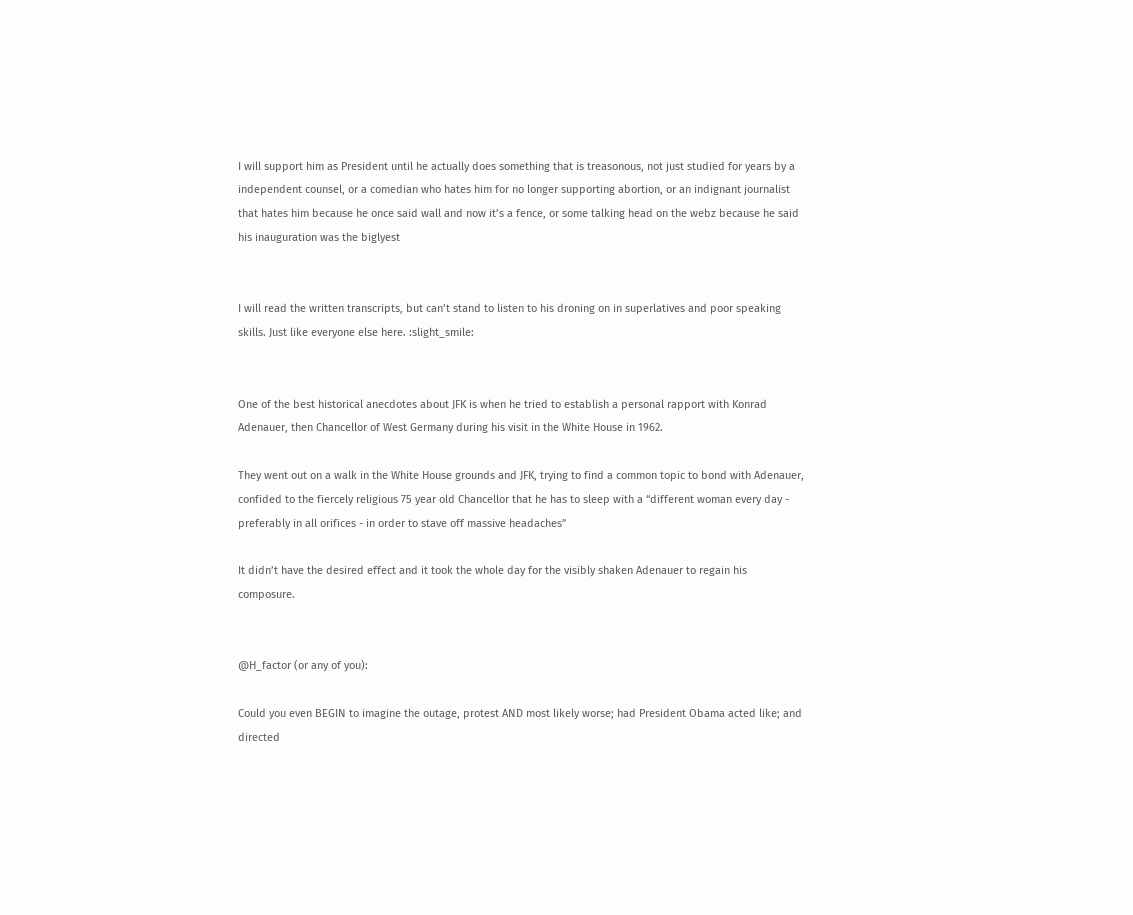I will support him as President until he actually does something that is treasonous, not just studied for years by a independent counsel, or a comedian who hates him for no longer supporting abortion, or an indignant journalist that hates him because he once said wall and now it’s a fence, or some talking head on the webz because he said his inauguration was the biglyest


I will read the written transcripts, but can’t stand to listen to his droning on in superlatives and poor speaking skills. Just like everyone else here. :slight_smile:


One of the best historical anecdotes about JFK is when he tried to establish a personal rapport with Konrad Adenauer, then Chancellor of West Germany during his visit in the White House in 1962.

They went out on a walk in the White House grounds and JFK, trying to find a common topic to bond with Adenauer, confided to the fiercely religious 75 year old Chancellor that he has to sleep with a “different woman every day - preferably in all orifices - in order to stave off massive headaches”

It didn’t have the desired effect and it took the whole day for the visibly shaken Adenauer to regain his composure.


@H_factor (or any of you):

Could you even BEGIN to imagine the outage, protest AND most likely worse; had President Obama acted like; and directed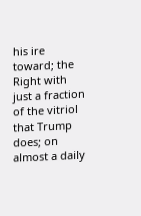his ire toward; the Right with just a fraction of the vitriol that Trump does; on almost a daily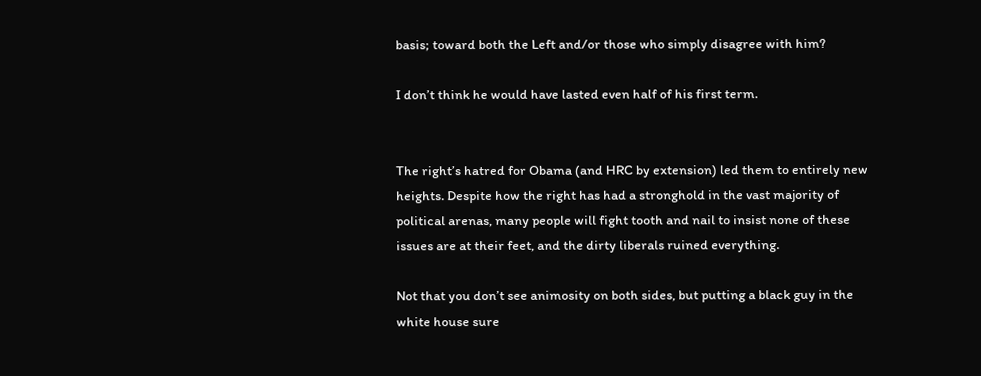basis; toward both the Left and/or those who simply disagree with him?

I don’t think he would have lasted even half of his first term.


The right’s hatred for Obama (and HRC by extension) led them to entirely new heights. Despite how the right has had a stronghold in the vast majority of political arenas, many people will fight tooth and nail to insist none of these issues are at their feet, and the dirty liberals ruined everything.

Not that you don’t see animosity on both sides, but putting a black guy in the white house sure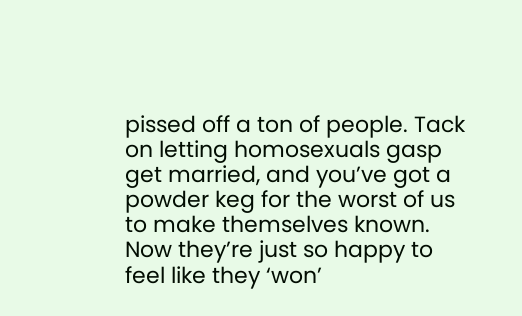pissed off a ton of people. Tack on letting homosexuals gasp get married, and you’ve got a powder keg for the worst of us to make themselves known. Now they’re just so happy to feel like they ‘won’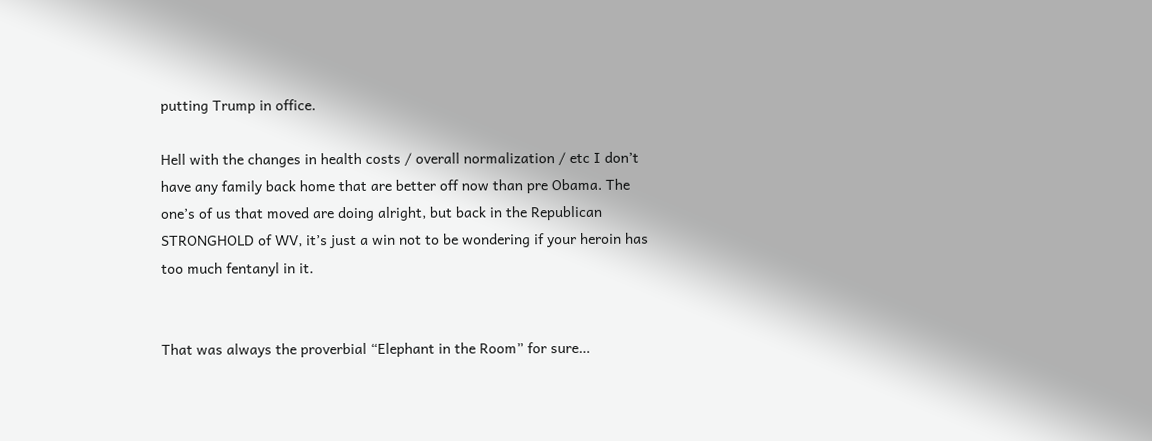putting Trump in office.

Hell with the changes in health costs / overall normalization / etc I don’t have any family back home that are better off now than pre Obama. The one’s of us that moved are doing alright, but back in the Republican STRONGHOLD of WV, it’s just a win not to be wondering if your heroin has too much fentanyl in it.


That was always the proverbial “Elephant in the Room” for sure…